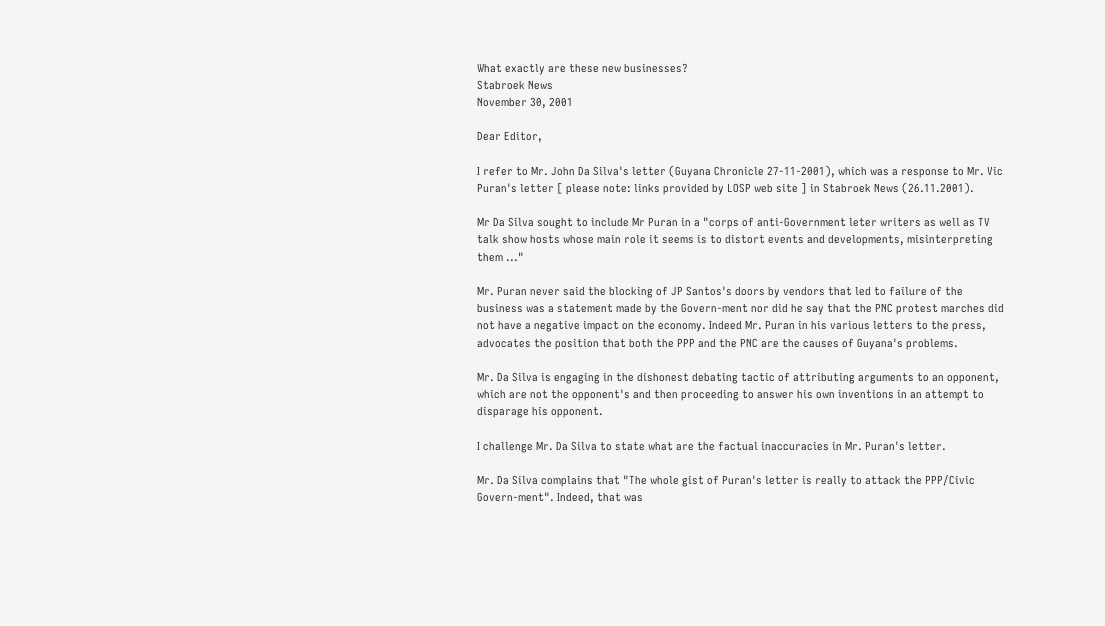What exactly are these new businesses?
Stabroek News
November 30, 2001

Dear Editor,

I refer to Mr. John Da Silva's letter (Guyana Chronicle 27-11-2001), which was a response to Mr. Vic Puran's letter [ please note: links provided by LOSP web site ] in Stabroek News (26.11.2001).

Mr Da Silva sought to include Mr Puran in a "corps of anti-Government leter writers as well as TV talk show hosts whose main role it seems is to distort events and developments, misinterpreting them ..."

Mr. Puran never said the blocking of JP Santos's doors by vendors that led to failure of the business was a statement made by the Govern-ment nor did he say that the PNC protest marches did not have a negative impact on the economy. Indeed Mr. Puran in his various letters to the press, advocates the position that both the PPP and the PNC are the causes of Guyana's problems.

Mr. Da Silva is engaging in the dishonest debating tactic of attributing arguments to an opponent, which are not the opponent's and then proceeding to answer his own inventions in an attempt to disparage his opponent.

I challenge Mr. Da Silva to state what are the factual inaccuracies in Mr. Puran's letter.

Mr. Da Silva complains that "The whole gist of Puran's letter is really to attack the PPP/Civic Govern-ment". Indeed, that was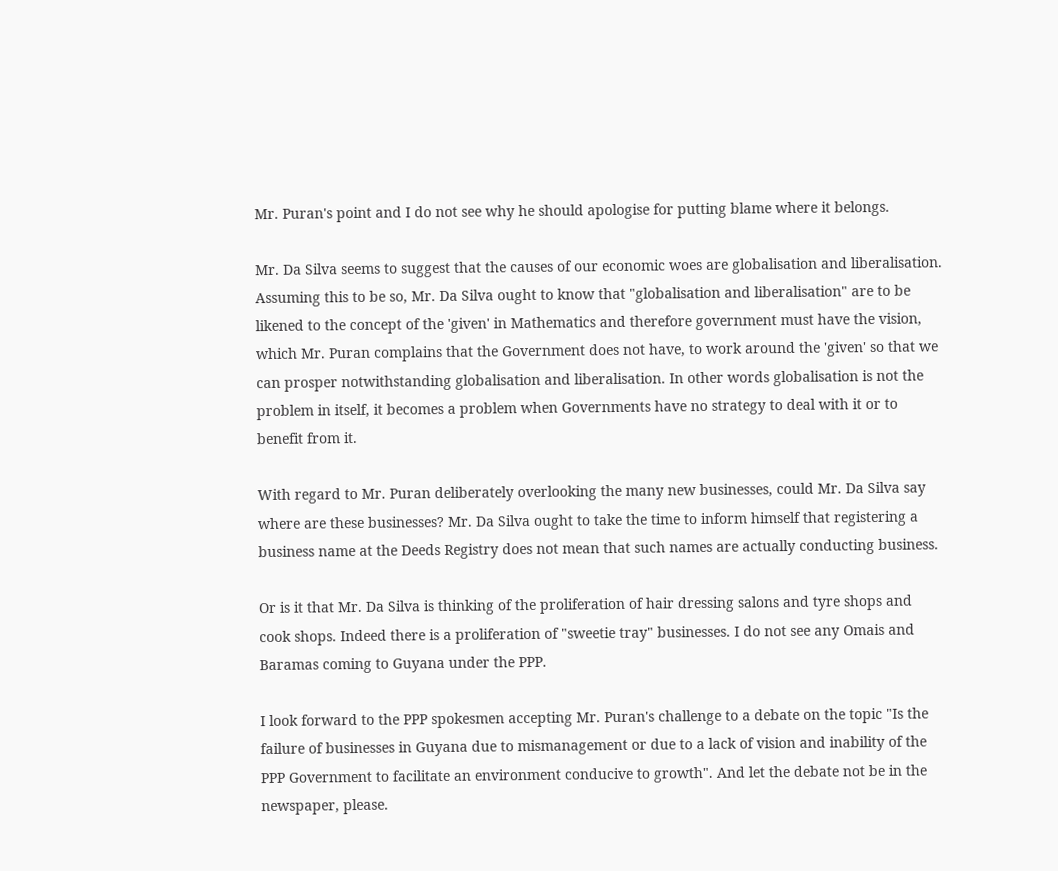Mr. Puran's point and I do not see why he should apologise for putting blame where it belongs.

Mr. Da Silva seems to suggest that the causes of our economic woes are globalisation and liberalisation. Assuming this to be so, Mr. Da Silva ought to know that "globalisation and liberalisation" are to be likened to the concept of the 'given' in Mathematics and therefore government must have the vision, which Mr. Puran complains that the Government does not have, to work around the 'given' so that we can prosper notwithstanding globalisation and liberalisation. In other words globalisation is not the problem in itself, it becomes a problem when Governments have no strategy to deal with it or to benefit from it.

With regard to Mr. Puran deliberately overlooking the many new businesses, could Mr. Da Silva say where are these businesses? Mr. Da Silva ought to take the time to inform himself that registering a business name at the Deeds Registry does not mean that such names are actually conducting business.

Or is it that Mr. Da Silva is thinking of the proliferation of hair dressing salons and tyre shops and cook shops. Indeed there is a proliferation of "sweetie tray" businesses. I do not see any Omais and Baramas coming to Guyana under the PPP.

I look forward to the PPP spokesmen accepting Mr. Puran's challenge to a debate on the topic "Is the failure of businesses in Guyana due to mismanagement or due to a lack of vision and inability of the PPP Government to facilitate an environment conducive to growth". And let the debate not be in the newspaper, please.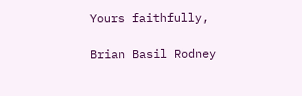Yours faithfully,

Brian Basil Rodney